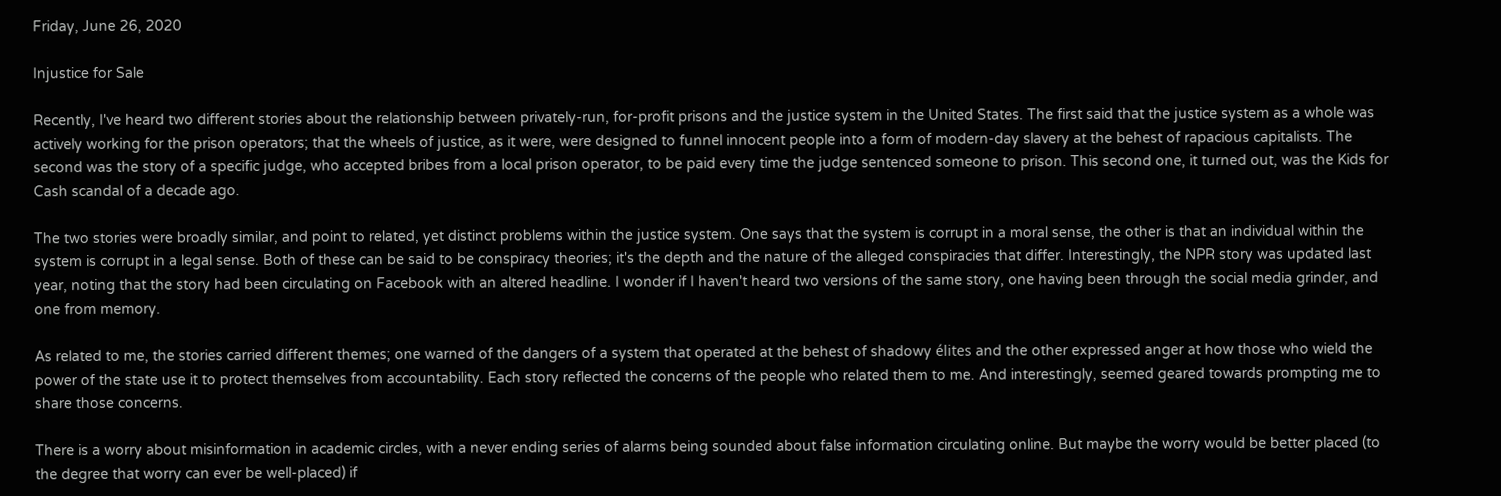Friday, June 26, 2020

Injustice for Sale

Recently, I've heard two different stories about the relationship between privately-run, for-profit prisons and the justice system in the United States. The first said that the justice system as a whole was actively working for the prison operators; that the wheels of justice, as it were, were designed to funnel innocent people into a form of modern-day slavery at the behest of rapacious capitalists. The second was the story of a specific judge, who accepted bribes from a local prison operator, to be paid every time the judge sentenced someone to prison. This second one, it turned out, was the Kids for Cash scandal of a decade ago.

The two stories were broadly similar, and point to related, yet distinct problems within the justice system. One says that the system is corrupt in a moral sense, the other is that an individual within the system is corrupt in a legal sense. Both of these can be said to be conspiracy theories; it's the depth and the nature of the alleged conspiracies that differ. Interestingly, the NPR story was updated last year, noting that the story had been circulating on Facebook with an altered headline. I wonder if I haven't heard two versions of the same story, one having been through the social media grinder, and one from memory.

As related to me, the stories carried different themes; one warned of the dangers of a system that operated at the behest of shadowy élites and the other expressed anger at how those who wield the power of the state use it to protect themselves from accountability. Each story reflected the concerns of the people who related them to me. And interestingly, seemed geared towards prompting me to share those concerns.

There is a worry about misinformation in academic circles, with a never ending series of alarms being sounded about false information circulating online. But maybe the worry would be better placed (to the degree that worry can ever be well-placed) if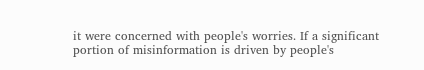it were concerned with people's worries. If a significant portion of misinformation is driven by people's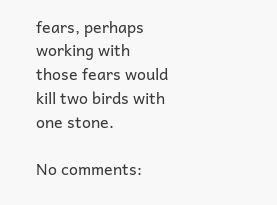fears, perhaps working with those fears would kill two birds with one stone.

No comments: